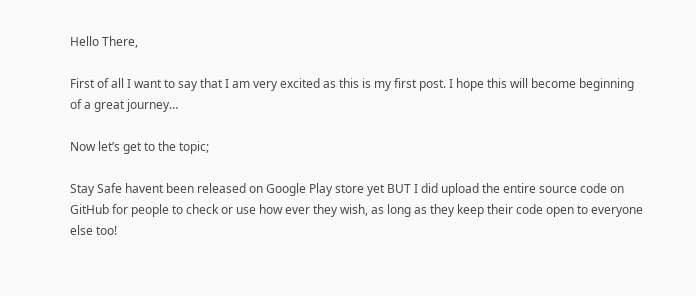Hello There,

First of all I want to say that I am very excited as this is my first post. I hope this will become beginning of a great journey…

Now let’s get to the topic;

Stay Safe havent been released on Google Play store yet BUT I did upload the entire source code on GitHub for people to check or use how ever they wish, as long as they keep their code open to everyone else too!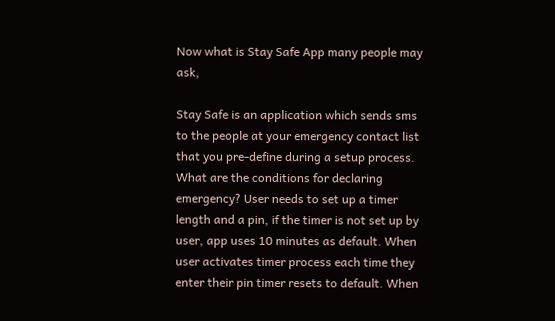Now what is Stay Safe App many people may ask,

Stay Safe is an application which sends sms to the people at your emergency contact list that you pre-define during a setup process. What are the conditions for declaring emergency? User needs to set up a timer length and a pin, if the timer is not set up by user, app uses 10 minutes as default. When user activates timer process each time they enter their pin timer resets to default. When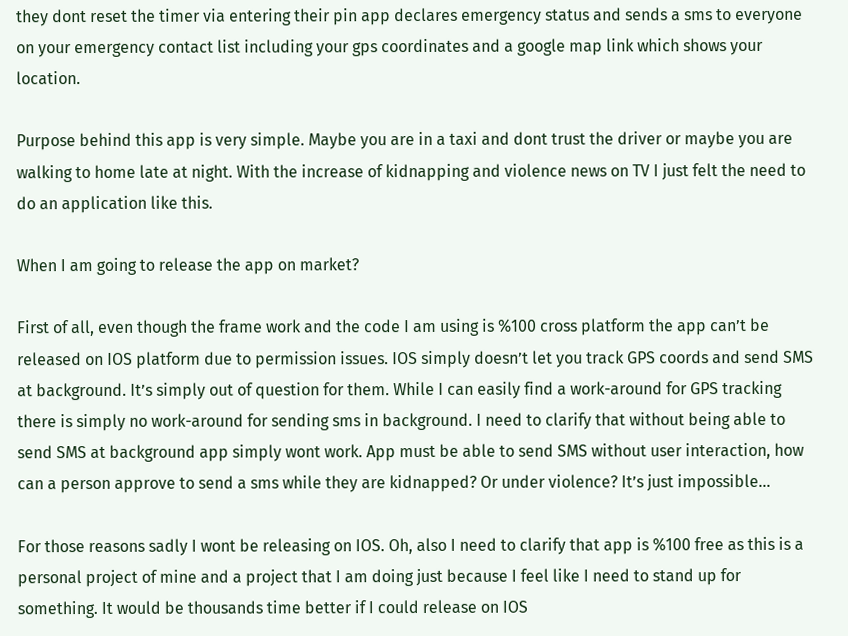they dont reset the timer via entering their pin app declares emergency status and sends a sms to everyone on your emergency contact list including your gps coordinates and a google map link which shows your location.

Purpose behind this app is very simple. Maybe you are in a taxi and dont trust the driver or maybe you are walking to home late at night. With the increase of kidnapping and violence news on TV I just felt the need to do an application like this.

When I am going to release the app on market?

First of all, even though the frame work and the code I am using is %100 cross platform the app can’t be released on IOS platform due to permission issues. IOS simply doesn’t let you track GPS coords and send SMS at background. It’s simply out of question for them. While I can easily find a work-around for GPS tracking there is simply no work-around for sending sms in background. I need to clarify that without being able to send SMS at background app simply wont work. App must be able to send SMS without user interaction, how can a person approve to send a sms while they are kidnapped? Or under violence? It’s just impossible…

For those reasons sadly I wont be releasing on IOS. Oh, also I need to clarify that app is %100 free as this is a personal project of mine and a project that I am doing just because I feel like I need to stand up for something. It would be thousands time better if I could release on IOS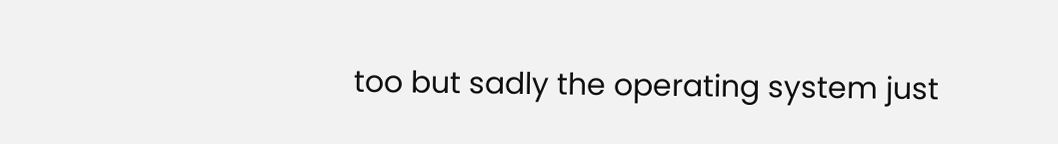too but sadly the operating system just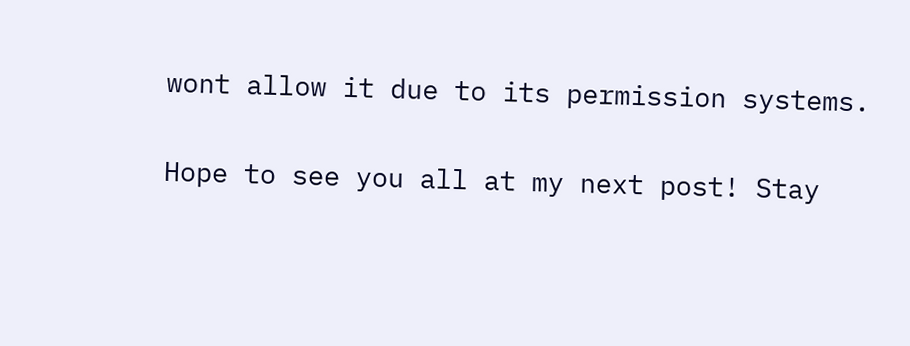wont allow it due to its permission systems.


Hope to see you all at my next post! Stay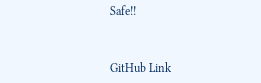Safe!!



GitHub Link